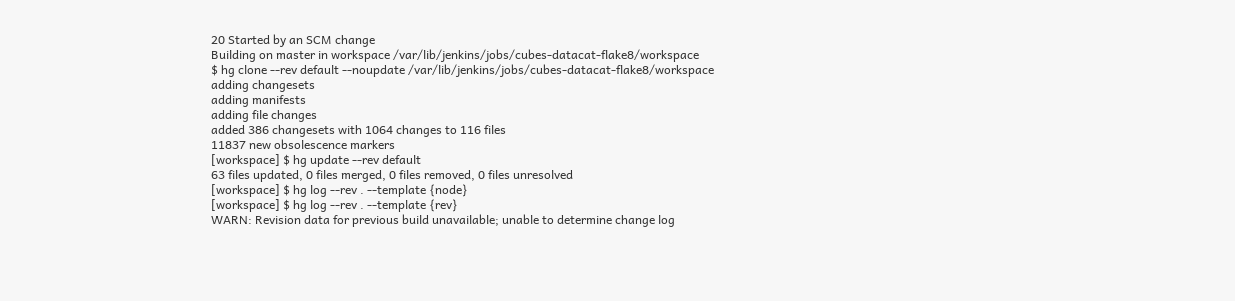20 Started by an SCM change
Building on master in workspace /var/lib/jenkins/jobs/cubes-datacat-flake8/workspace
$ hg clone --rev default --noupdate /var/lib/jenkins/jobs/cubes-datacat-flake8/workspace
adding changesets
adding manifests
adding file changes
added 386 changesets with 1064 changes to 116 files
11837 new obsolescence markers
[workspace] $ hg update --rev default
63 files updated, 0 files merged, 0 files removed, 0 files unresolved
[workspace] $ hg log --rev . --template {node}
[workspace] $ hg log --rev . --template {rev}
WARN: Revision data for previous build unavailable; unable to determine change log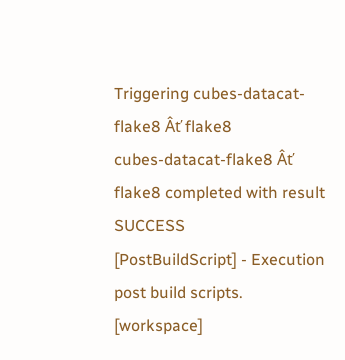Triggering cubes-datacat-flake8 Âť flake8
cubes-datacat-flake8 Âť flake8 completed with result SUCCESS
[PostBuildScript] - Execution post build scripts.
[workspace]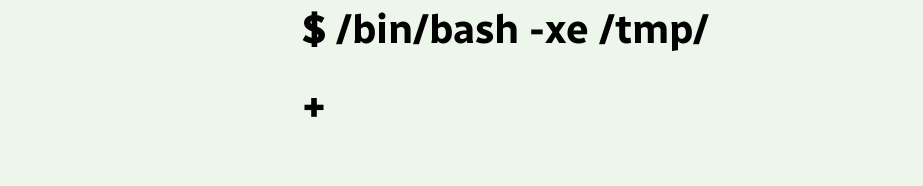$ /bin/bash -xe /tmp/
+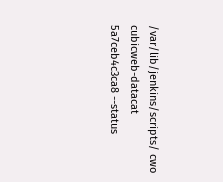/var/lib/jenkins/scripts/ cwo cubicweb-datacat 5a7ceb4c3ca8 --status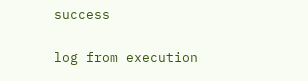success

log from execution